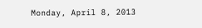Monday, April 8, 2013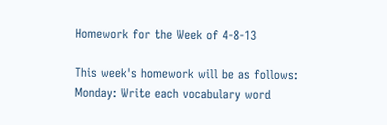Homework for the Week of 4-8-13

This week's homework will be as follows:
Monday: Write each vocabulary word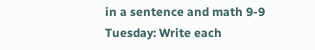in a sentence and math 9-9
Tuesday: Write each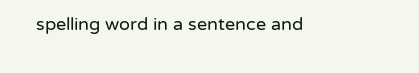spelling word in a sentence and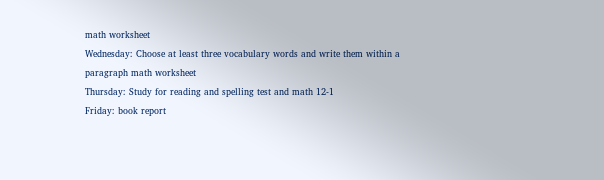math worksheet
Wednesday: Choose at least three vocabulary words and write them within a paragraph math worksheet
Thursday: Study for reading and spelling test and math 12-1
Friday: book report